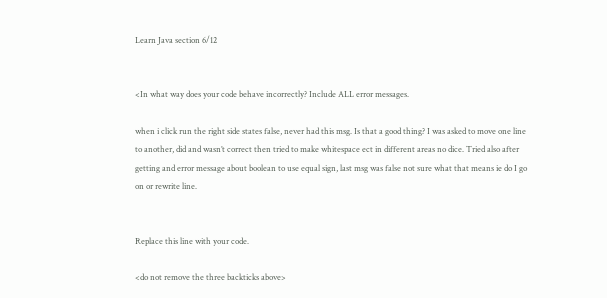Learn Java section 6/12


<In what way does your code behave incorrectly? Include ALL error messages.

when i click run the right side states false, never had this msg. Is that a good thing? I was asked to move one line to another, did and wasn’t correct then tried to make whitespace ect in different areas no dice. Tried also after getting and error message about boolean to use equal sign, last msg was false not sure what that means ie do I go on or rewrite line.


Replace this line with your code.

<do not remove the three backticks above>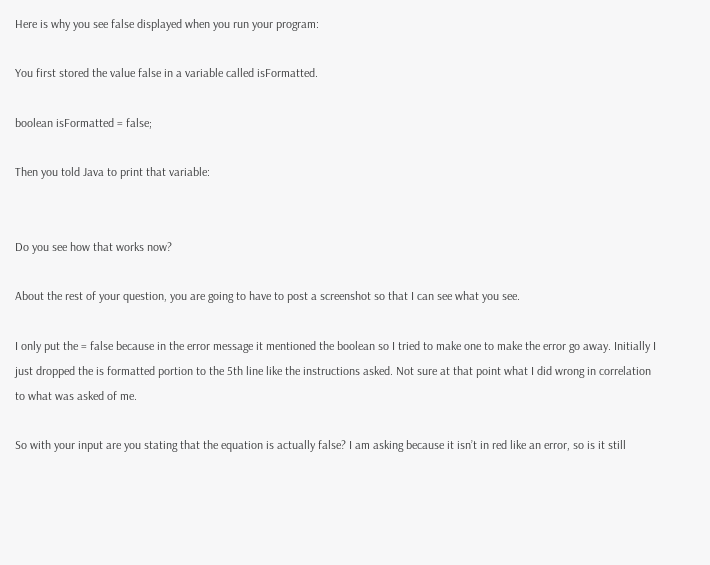Here is why you see false displayed when you run your program:

You first stored the value false in a variable called isFormatted.

boolean isFormatted = false;

Then you told Java to print that variable:


Do you see how that works now?

About the rest of your question, you are going to have to post a screenshot so that I can see what you see.

I only put the = false because in the error message it mentioned the boolean so I tried to make one to make the error go away. Initially I just dropped the is formatted portion to the 5th line like the instructions asked. Not sure at that point what I did wrong in correlation to what was asked of me.

So with your input are you stating that the equation is actually false? I am asking because it isn’t in red like an error, so is it still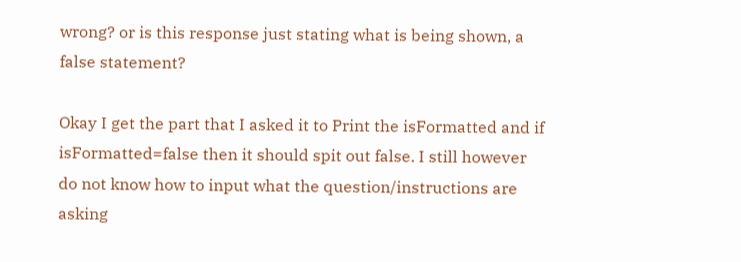wrong? or is this response just stating what is being shown, a false statement?

Okay I get the part that I asked it to Print the isFormatted and if isFormatted=false then it should spit out false. I still however do not know how to input what the question/instructions are asking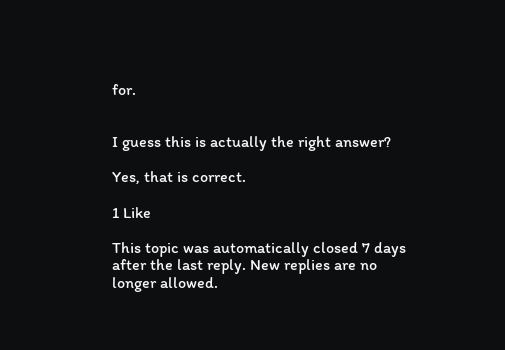for.


I guess this is actually the right answer?

Yes, that is correct.

1 Like

This topic was automatically closed 7 days after the last reply. New replies are no longer allowed.